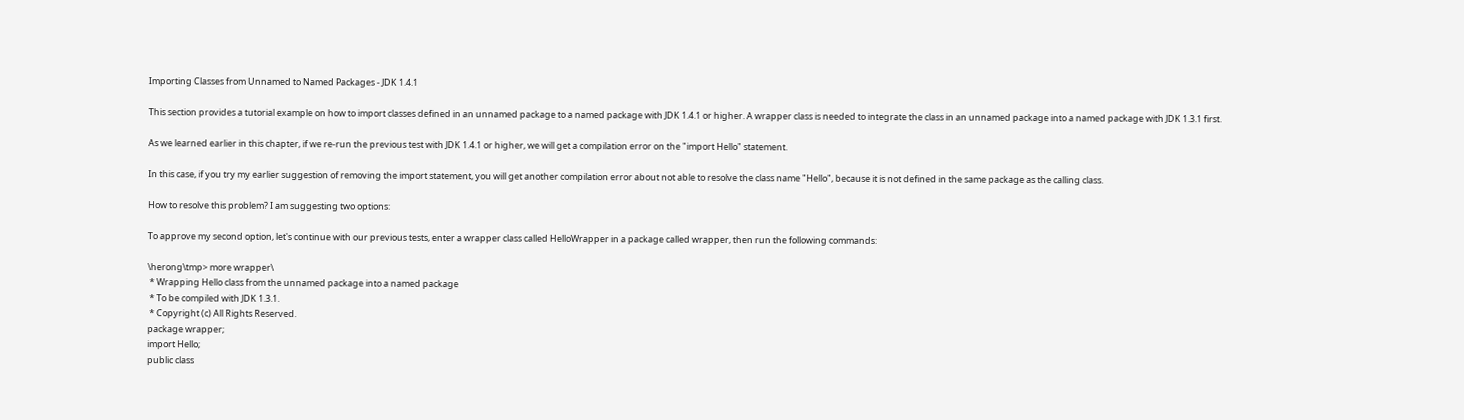Importing Classes from Unnamed to Named Packages - JDK 1.4.1

This section provides a tutorial example on how to import classes defined in an unnamed package to a named package with JDK 1.4.1 or higher. A wrapper class is needed to integrate the class in an unnamed package into a named package with JDK 1.3.1 first.

As we learned earlier in this chapter, if we re-run the previous test with JDK 1.4.1 or higher, we will get a compilation error on the "import Hello" statement.

In this case, if you try my earlier suggestion of removing the import statement, you will get another compilation error about not able to resolve the class name "Hello", because it is not defined in the same package as the calling class.

How to resolve this problem? I am suggesting two options:

To approve my second option, let's continue with our previous tests, enter a wrapper class called HelloWrapper in a package called wrapper, then run the following commands:

\herong\tmp> more wrapper\
 * Wrapping Hello class from the unnamed package into a named package
 * To be compiled with JDK 1.3.1.
 * Copyright (c) All Rights Reserved.
package wrapper;
import Hello;
public class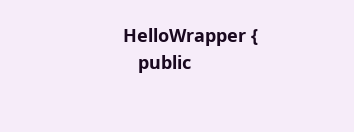HelloWrapper {
   public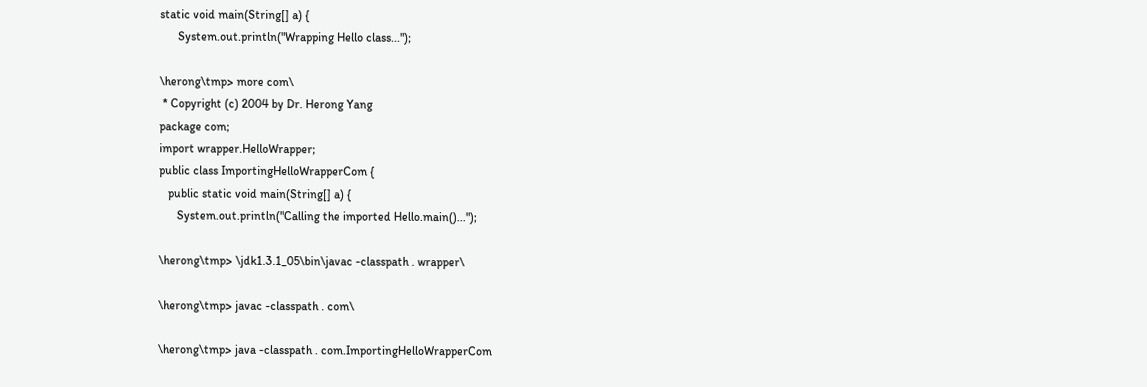static void main(String[] a) {
      System.out.println("Wrapping Hello class...");

\herong\tmp> more com\
 * Copyright (c) 2004 by Dr. Herong Yang
package com;
import wrapper.HelloWrapper;
public class ImportingHelloWrapperCom {
   public static void main(String[] a) {
      System.out.println("Calling the imported Hello.main()...");

\herong\tmp> \jdk1.3.1_05\bin\javac -classpath . wrapper\

\herong\tmp> javac -classpath . com\

\herong\tmp> java -classpath . com.ImportingHelloWrapperCom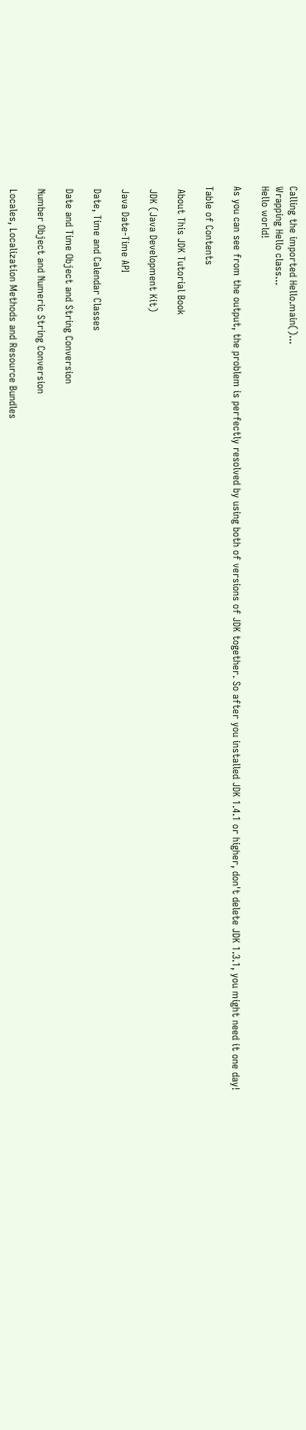Calling the imported Hello.main()...
Wrapping Hello class...
Hello world!

As you can see from the output, the problem is perfectly resolved by using both of versions of JDK together. So after you installed JDK 1.4.1 or higher, don't delete JDK 1.3.1, you might need it one day!

Table of Contents

 About This JDK Tutorial Book

 JDK (Java Development Kit)

 Java Date-Time API

 Date, Time and Calendar Classes

 Date and Time Object and String Conversion

 Number Object and Numeric String Conversion

 Locales, Localization Methods and Resource Bundles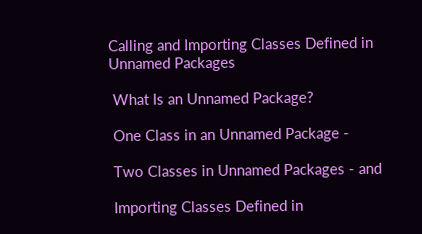Calling and Importing Classes Defined in Unnamed Packages

 What Is an Unnamed Package?

 One Class in an Unnamed Package -

 Two Classes in Unnamed Packages - and

 Importing Classes Defined in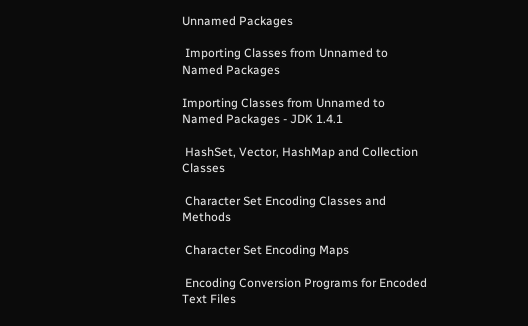Unnamed Packages

 Importing Classes from Unnamed to Named Packages

Importing Classes from Unnamed to Named Packages - JDK 1.4.1

 HashSet, Vector, HashMap and Collection Classes

 Character Set Encoding Classes and Methods

 Character Set Encoding Maps

 Encoding Conversion Programs for Encoded Text Files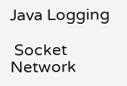Java Logging

 Socket Network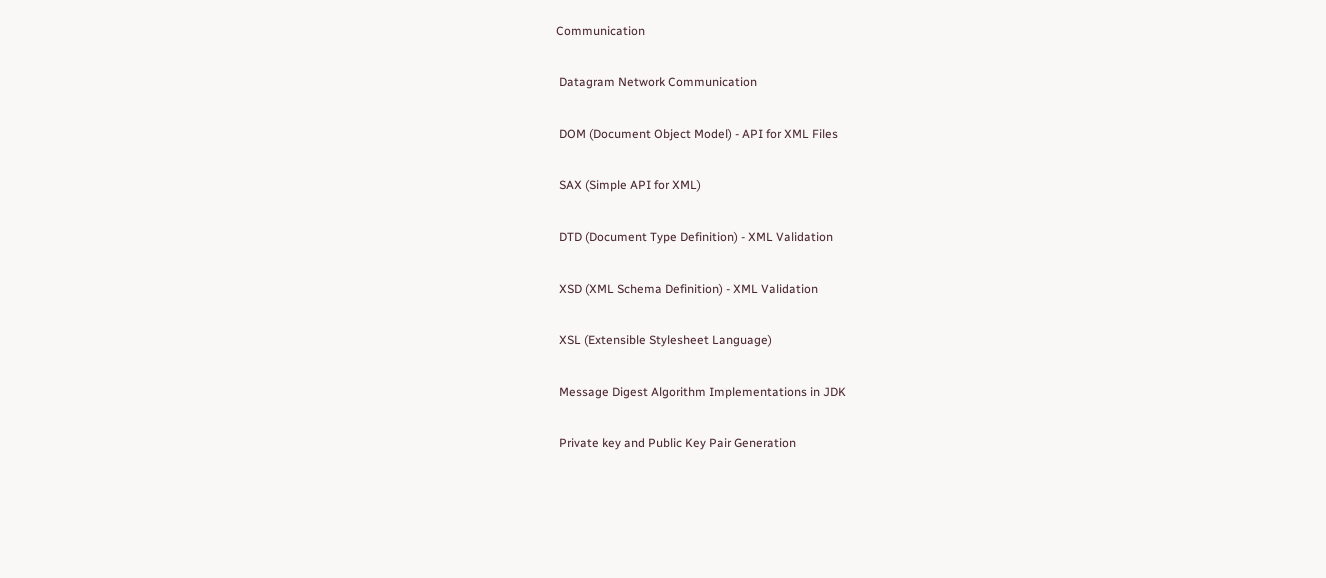Communication

 Datagram Network Communication

 DOM (Document Object Model) - API for XML Files

 SAX (Simple API for XML)

 DTD (Document Type Definition) - XML Validation

 XSD (XML Schema Definition) - XML Validation

 XSL (Extensible Stylesheet Language)

 Message Digest Algorithm Implementations in JDK

 Private key and Public Key Pair Generation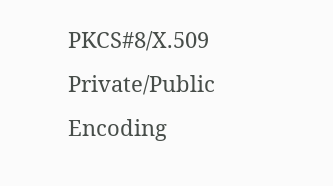PKCS#8/X.509 Private/Public Encoding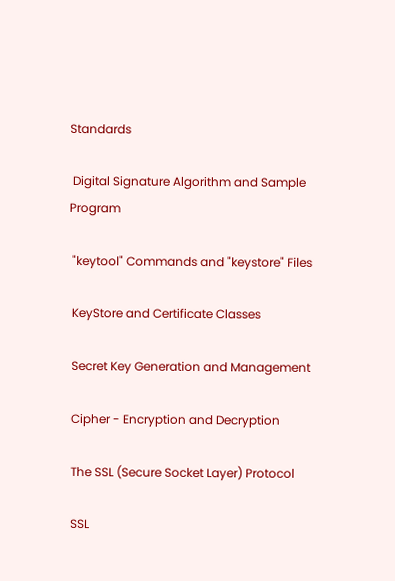Standards

 Digital Signature Algorithm and Sample Program

 "keytool" Commands and "keystore" Files

 KeyStore and Certificate Classes

 Secret Key Generation and Management

 Cipher - Encryption and Decryption

 The SSL (Secure Socket Layer) Protocol

 SSL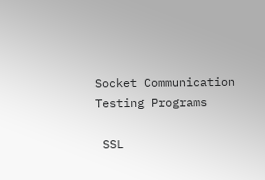Socket Communication Testing Programs

 SSL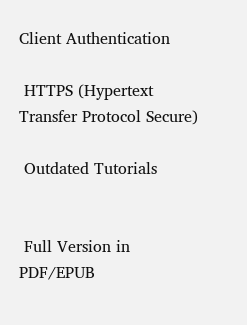Client Authentication

 HTTPS (Hypertext Transfer Protocol Secure)

 Outdated Tutorials


 Full Version in PDF/EPUB